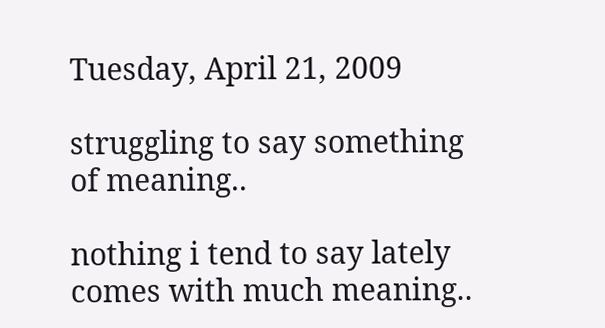Tuesday, April 21, 2009

struggling to say something of meaning..

nothing i tend to say lately comes with much meaning..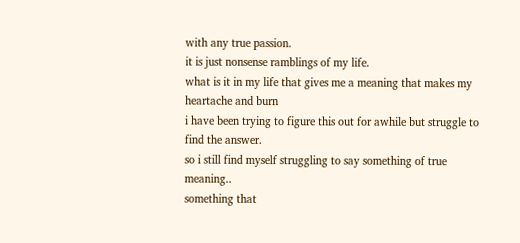with any true passion.
it is just nonsense ramblings of my life.
what is it in my life that gives me a meaning that makes my heartache and burn
i have been trying to figure this out for awhile but struggle to find the answer.
so i still find myself struggling to say something of true meaning..
something that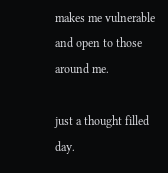makes me vulnerable and open to those around me.

just a thought filled day.